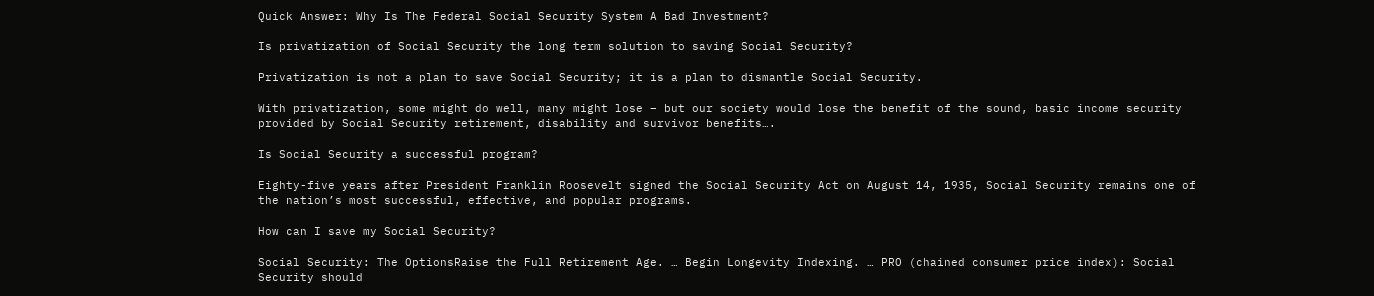Quick Answer: Why Is The Federal Social Security System A Bad Investment?

Is privatization of Social Security the long term solution to saving Social Security?

Privatization is not a plan to save Social Security; it is a plan to dismantle Social Security.

With privatization, some might do well, many might lose – but our society would lose the benefit of the sound, basic income security provided by Social Security retirement, disability and survivor benefits….

Is Social Security a successful program?

Eighty-five years after President Franklin Roosevelt signed the Social Security Act on August 14, 1935, Social Security remains one of the nation’s most successful, effective, and popular programs.

How can I save my Social Security?

Social Security: The OptionsRaise the Full Retirement Age. … Begin Longevity Indexing. … PRO (chained consumer price index): Social Security should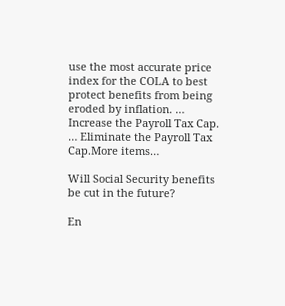use the most accurate price index for the COLA to best protect benefits from being eroded by inflation. … Increase the Payroll Tax Cap. … Eliminate the Payroll Tax Cap.More items…

Will Social Security benefits be cut in the future?

En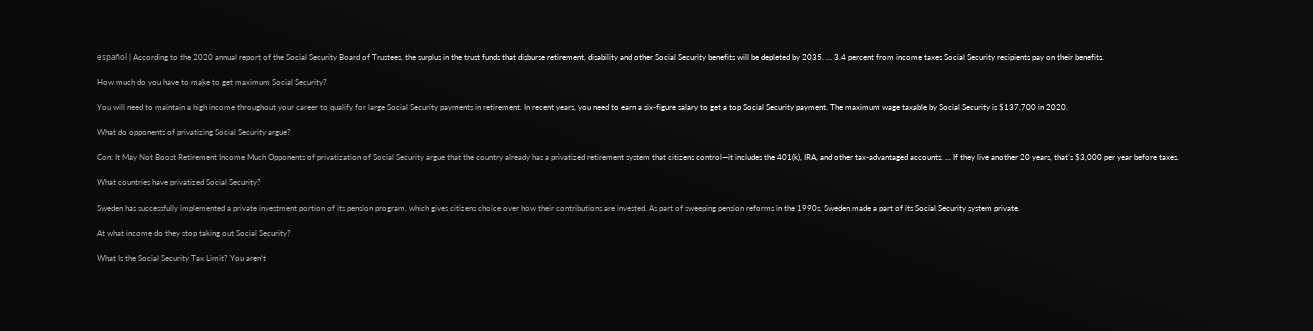español | According to the 2020 annual report of the Social Security Board of Trustees, the surplus in the trust funds that disburse retirement, disability and other Social Security benefits will be depleted by 2035. … 3.4 percent from income taxes Social Security recipients pay on their benefits.

How much do you have to make to get maximum Social Security?

You will need to maintain a high income throughout your career to qualify for large Social Security payments in retirement. In recent years, you need to earn a six-figure salary to get a top Social Security payment. The maximum wage taxable by Social Security is $137,700 in 2020.

What do opponents of privatizing Social Security argue?

Con: It May Not Boost Retirement Income Much Opponents of privatization of Social Security argue that the country already has a privatized retirement system that citizens control—it includes the 401(k), IRA, and other tax-advantaged accounts. … If they live another 20 years, that’s $3,000 per year before taxes.

What countries have privatized Social Security?

Sweden has successfully implemented a private investment portion of its pension program, which gives citizens choice over how their contributions are invested. As part of sweeping pension reforms in the 1990s, Sweden made a part of its Social Security system private.

At what income do they stop taking out Social Security?

What Is the Social Security Tax Limit? You aren’t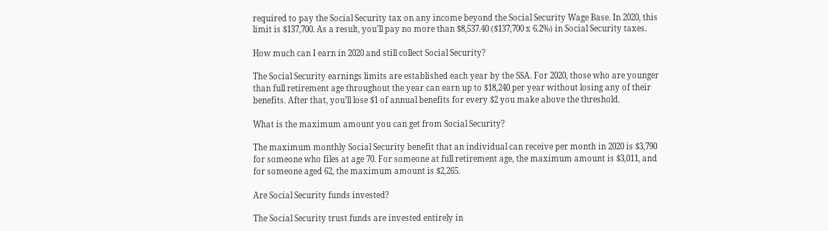required to pay the Social Security tax on any income beyond the Social Security Wage Base. In 2020, this limit is $137,700. As a result, you’ll pay no more than $8,537.40 ($137,700 x 6.2%) in Social Security taxes.

How much can I earn in 2020 and still collect Social Security?

The Social Security earnings limits are established each year by the SSA. For 2020, those who are younger than full retirement age throughout the year can earn up to $18,240 per year without losing any of their benefits. After that, you’ll lose $1 of annual benefits for every $2 you make above the threshold.

What is the maximum amount you can get from Social Security?

The maximum monthly Social Security benefit that an individual can receive per month in 2020 is $3,790 for someone who files at age 70. For someone at full retirement age, the maximum amount is $3,011, and for someone aged 62, the maximum amount is $2,265.

Are Social Security funds invested?

The Social Security trust funds are invested entirely in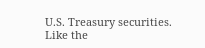U.S. Treasury securities. Like the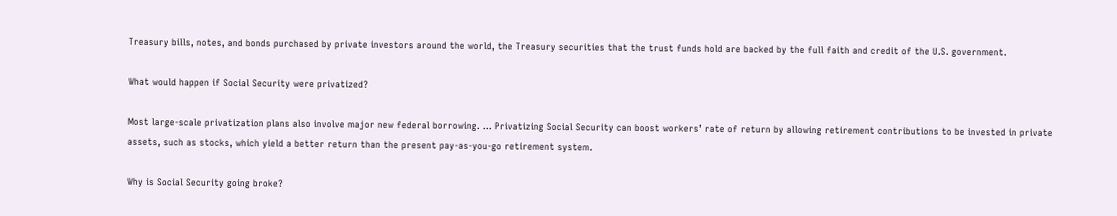Treasury bills, notes, and bonds purchased by private investors around the world, the Treasury securities that the trust funds hold are backed by the full faith and credit of the U.S. government.

What would happen if Social Security were privatized?

Most large-scale privatization plans also involve major new federal borrowing. … Privatizing Social Security can boost workers’ rate of return by allowing retirement contributions to be invested in private assets, such as stocks, which yield a better return than the present pay-as-you-go retirement system.

Why is Social Security going broke?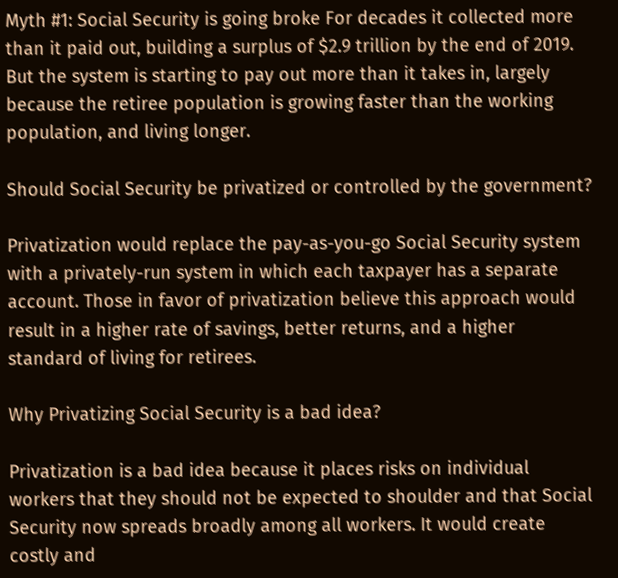Myth #1: Social Security is going broke For decades it collected more than it paid out, building a surplus of $2.9 trillion by the end of 2019. But the system is starting to pay out more than it takes in, largely because the retiree population is growing faster than the working population, and living longer.

Should Social Security be privatized or controlled by the government?

Privatization would replace the pay-as-you-go Social Security system with a privately-run system in which each taxpayer has a separate account. Those in favor of privatization believe this approach would result in a higher rate of savings, better returns, and a higher standard of living for retirees.

Why Privatizing Social Security is a bad idea?

Privatization is a bad idea because it places risks on individual workers that they should not be expected to shoulder and that Social Security now spreads broadly among all workers. It would create costly and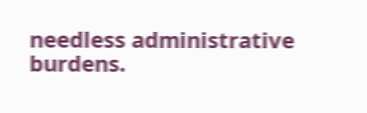needless administrative burdens.